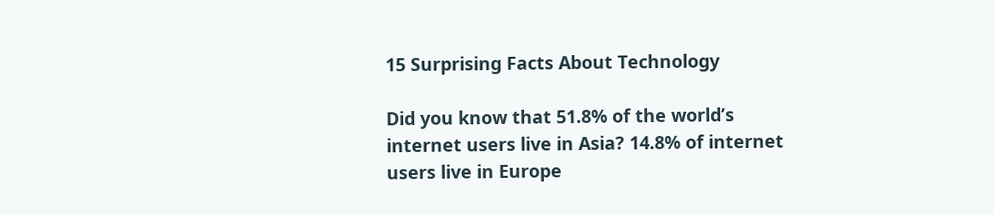15 Surprising Facts About Technology

Did you know that 51.8% of the world’s internet users live in Asia? 14.8% of internet users live in Europe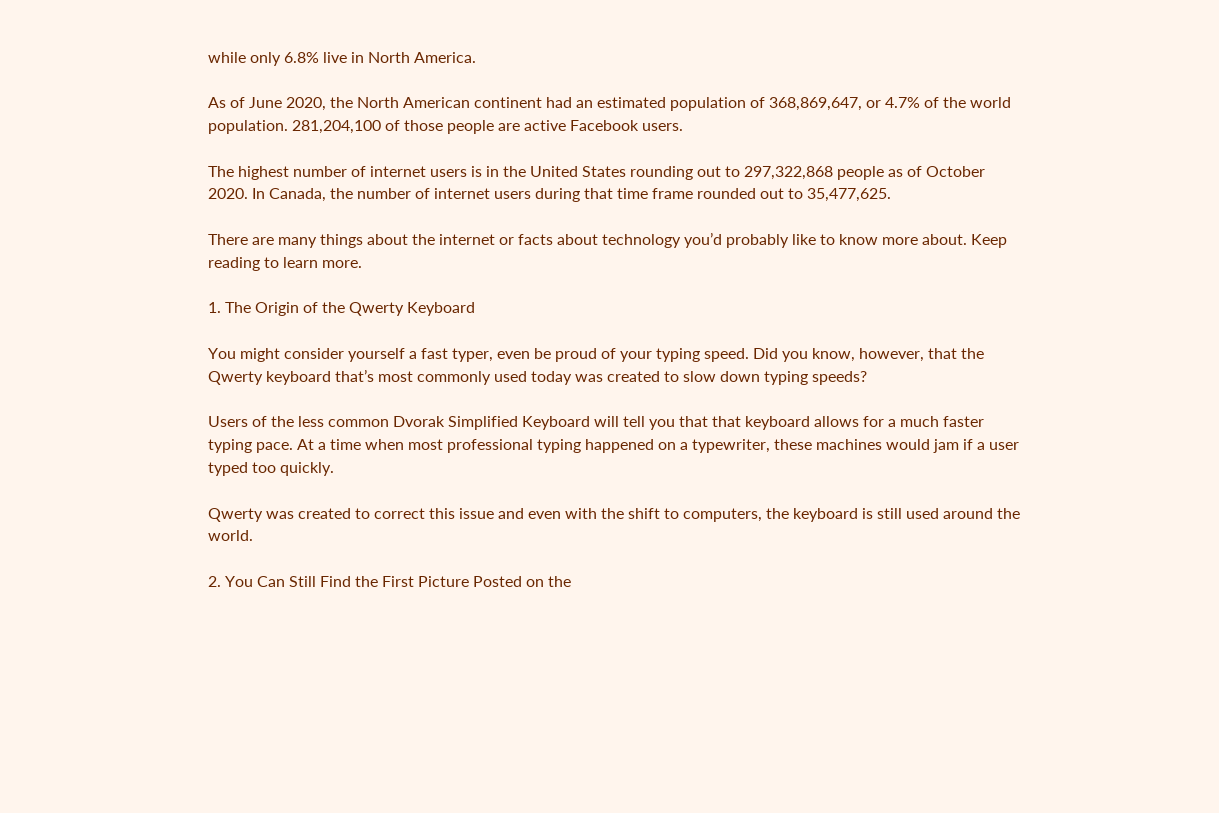while only 6.8% live in North America.

As of June 2020, the North American continent had an estimated population of 368,869,647, or 4.7% of the world population. 281,204,100 of those people are active Facebook users.

The highest number of internet users is in the United States rounding out to 297,322,868 people as of October 2020. In Canada, the number of internet users during that time frame rounded out to 35,477,625.

There are many things about the internet or facts about technology you’d probably like to know more about. Keep reading to learn more.

1. The Origin of the Qwerty Keyboard

You might consider yourself a fast typer, even be proud of your typing speed. Did you know, however, that the Qwerty keyboard that’s most commonly used today was created to slow down typing speeds?

Users of the less common Dvorak Simplified Keyboard will tell you that that keyboard allows for a much faster typing pace. At a time when most professional typing happened on a typewriter, these machines would jam if a user typed too quickly.

Qwerty was created to correct this issue and even with the shift to computers, the keyboard is still used around the world.

2. You Can Still Find the First Picture Posted on the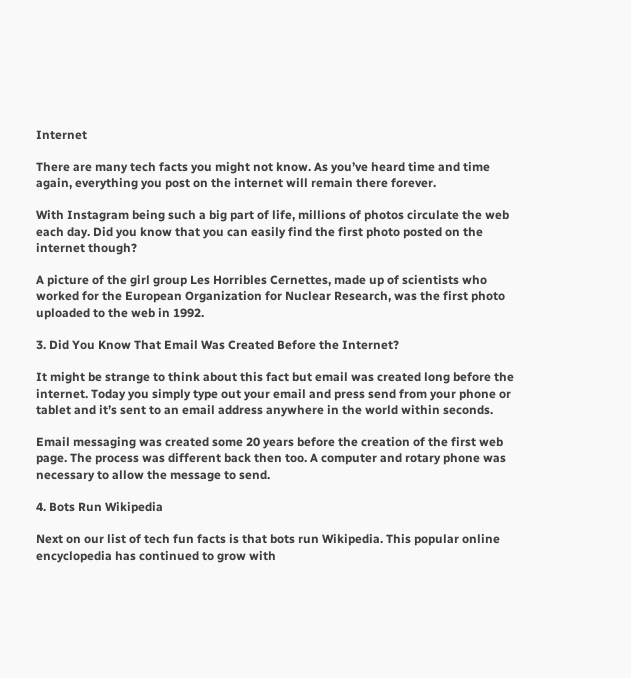Internet

There are many tech facts you might not know. As you’ve heard time and time again, everything you post on the internet will remain there forever.

With Instagram being such a big part of life, millions of photos circulate the web each day. Did you know that you can easily find the first photo posted on the internet though?

A picture of the girl group Les Horribles Cernettes, made up of scientists who worked for the European Organization for Nuclear Research, was the first photo uploaded to the web in 1992.

3. Did You Know That Email Was Created Before the Internet?

It might be strange to think about this fact but email was created long before the internet. Today you simply type out your email and press send from your phone or tablet and it’s sent to an email address anywhere in the world within seconds.

Email messaging was created some 20 years before the creation of the first web page. The process was different back then too. A computer and rotary phone was necessary to allow the message to send.

4. Bots Run Wikipedia

Next on our list of tech fun facts is that bots run Wikipedia. This popular online encyclopedia has continued to grow with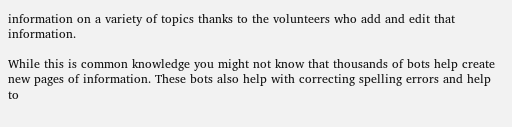information on a variety of topics thanks to the volunteers who add and edit that information.

While this is common knowledge you might not know that thousands of bots help create new pages of information. These bots also help with correcting spelling errors and help to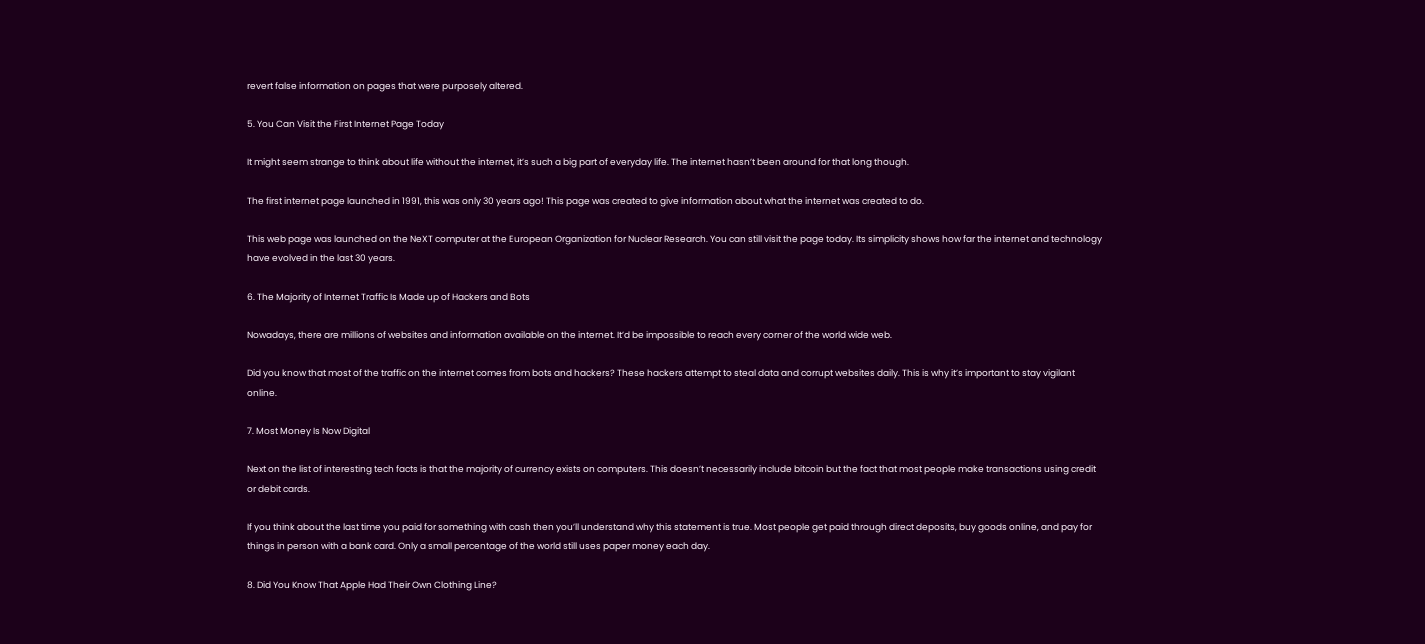revert false information on pages that were purposely altered.

5. You Can Visit the First Internet Page Today

It might seem strange to think about life without the internet, it’s such a big part of everyday life. The internet hasn’t been around for that long though.

The first internet page launched in 1991, this was only 30 years ago! This page was created to give information about what the internet was created to do.

This web page was launched on the NeXT computer at the European Organization for Nuclear Research. You can still visit the page today. Its simplicity shows how far the internet and technology have evolved in the last 30 years.

6. The Majority of Internet Traffic Is Made up of Hackers and Bots

Nowadays, there are millions of websites and information available on the internet. It’d be impossible to reach every corner of the world wide web.

Did you know that most of the traffic on the internet comes from bots and hackers? These hackers attempt to steal data and corrupt websites daily. This is why it’s important to stay vigilant online.

7. Most Money Is Now Digital

Next on the list of interesting tech facts is that the majority of currency exists on computers. This doesn’t necessarily include bitcoin but the fact that most people make transactions using credit or debit cards.

If you think about the last time you paid for something with cash then you’ll understand why this statement is true. Most people get paid through direct deposits, buy goods online, and pay for things in person with a bank card. Only a small percentage of the world still uses paper money each day.

8. Did You Know That Apple Had Their Own Clothing Line?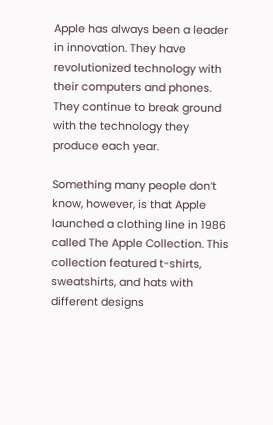Apple has always been a leader in innovation. They have revolutionized technology with their computers and phones. They continue to break ground with the technology they produce each year.

Something many people don’t know, however, is that Apple launched a clothing line in 1986 called The Apple Collection. This collection featured t-shirts, sweatshirts, and hats with different designs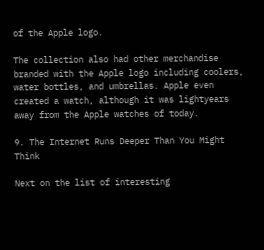of the Apple logo.

The collection also had other merchandise branded with the Apple logo including coolers, water bottles, and umbrellas. Apple even created a watch, although it was lightyears away from the Apple watches of today.

9. The Internet Runs Deeper Than You Might Think

Next on the list of interesting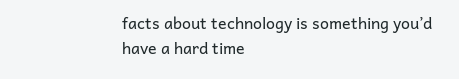facts about technology is something you’d have a hard time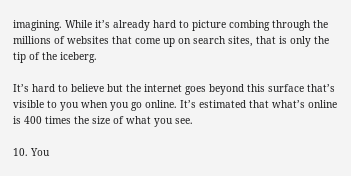imagining. While it’s already hard to picture combing through the millions of websites that come up on search sites, that is only the tip of the iceberg.

It’s hard to believe but the internet goes beyond this surface that’s visible to you when you go online. It’s estimated that what’s online is 400 times the size of what you see.

10. You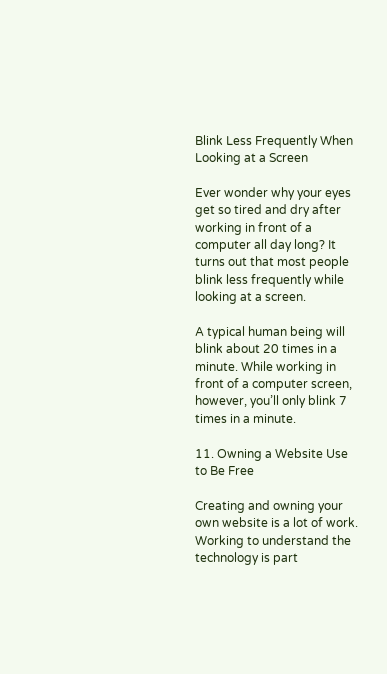Blink Less Frequently When Looking at a Screen

Ever wonder why your eyes get so tired and dry after working in front of a computer all day long? It turns out that most people blink less frequently while looking at a screen.

A typical human being will blink about 20 times in a minute. While working in front of a computer screen, however, you’ll only blink 7 times in a minute.

11. Owning a Website Use to Be Free

Creating and owning your own website is a lot of work. Working to understand the technology is part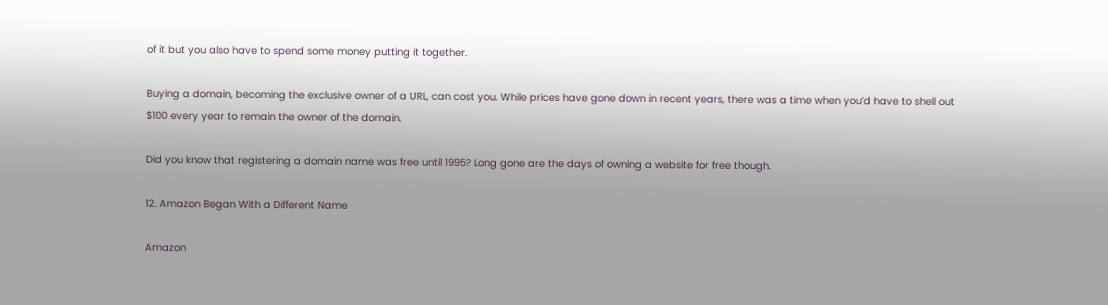of it but you also have to spend some money putting it together.

Buying a domain, becoming the exclusive owner of a URL, can cost you. While prices have gone down in recent years, there was a time when you’d have to shell out $100 every year to remain the owner of the domain.

Did you know that registering a domain name was free until 1995? Long gone are the days of owning a website for free though.

12. Amazon Began With a Different Name

Amazon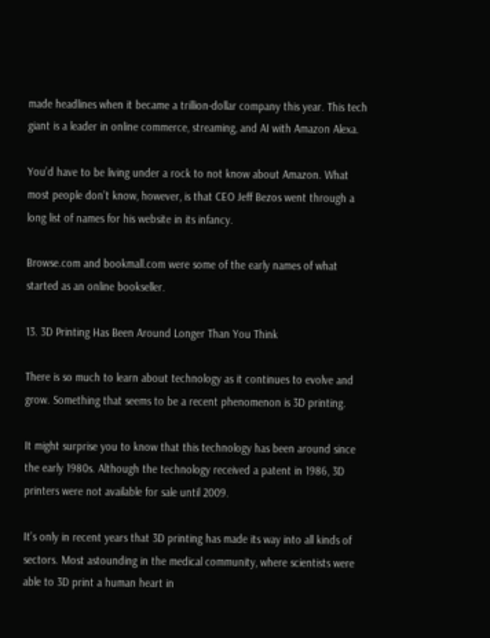made headlines when it became a trillion-dollar company this year. This tech giant is a leader in online commerce, streaming, and AI with Amazon Alexa.

You’d have to be living under a rock to not know about Amazon. What most people don’t know, however, is that CEO Jeff Bezos went through a long list of names for his website in its infancy.

Browse.com and bookmall.com were some of the early names of what started as an online bookseller.

13. 3D Printing Has Been Around Longer Than You Think

There is so much to learn about technology as it continues to evolve and grow. Something that seems to be a recent phenomenon is 3D printing.

It might surprise you to know that this technology has been around since the early 1980s. Although the technology received a patent in 1986, 3D printers were not available for sale until 2009.

It’s only in recent years that 3D printing has made its way into all kinds of sectors. Most astounding in the medical community, where scientists were able to 3D print a human heart in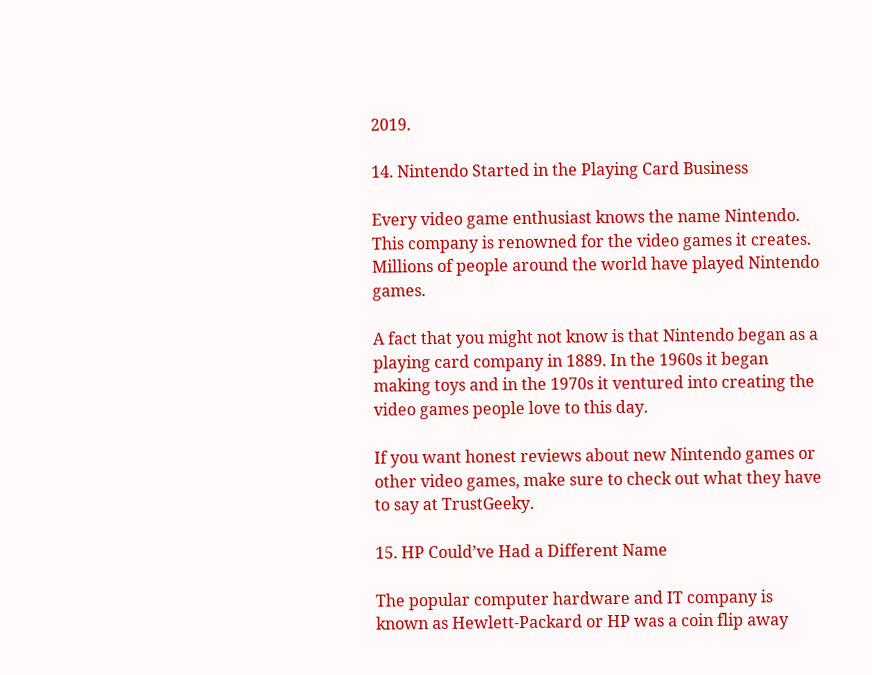2019.

14. Nintendo Started in the Playing Card Business

Every video game enthusiast knows the name Nintendo. This company is renowned for the video games it creates. Millions of people around the world have played Nintendo games.

A fact that you might not know is that Nintendo began as a playing card company in 1889. In the 1960s it began making toys and in the 1970s it ventured into creating the video games people love to this day.

If you want honest reviews about new Nintendo games or other video games, make sure to check out what they have to say at TrustGeeky.

15. HP Could’ve Had a Different Name

The popular computer hardware and IT company is known as Hewlett-Packard or HP was a coin flip away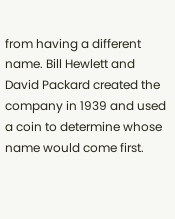from having a different name. Bill Hewlett and David Packard created the company in 1939 and used a coin to determine whose name would come first.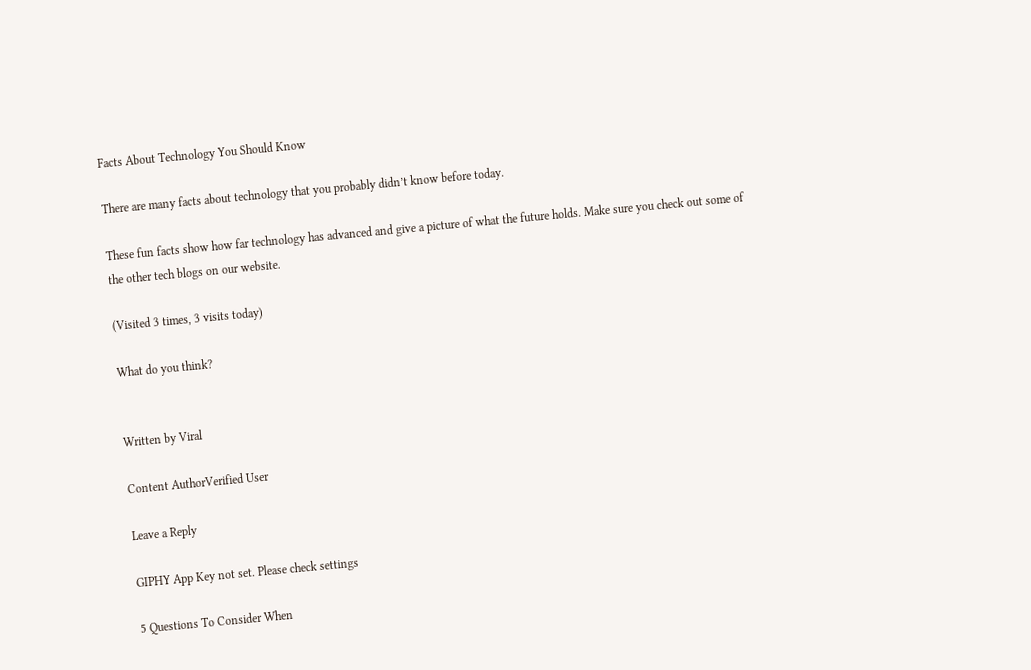Facts About Technology You Should Know

There are many facts about technology that you probably didn’t know before today.

These fun facts show how far technology has advanced and give a picture of what the future holds. Make sure you check out some of the other tech blogs on our website.

(Visited 3 times, 3 visits today)

What do you think?


Written by Viral

Content AuthorVerified User

Leave a Reply

GIPHY App Key not set. Please check settings

5 Questions To Consider When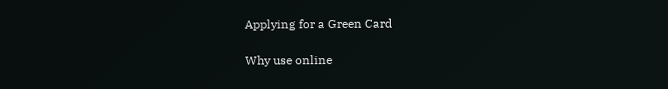Applying for a Green Card

Why use online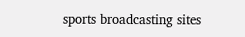sports broadcasting sites